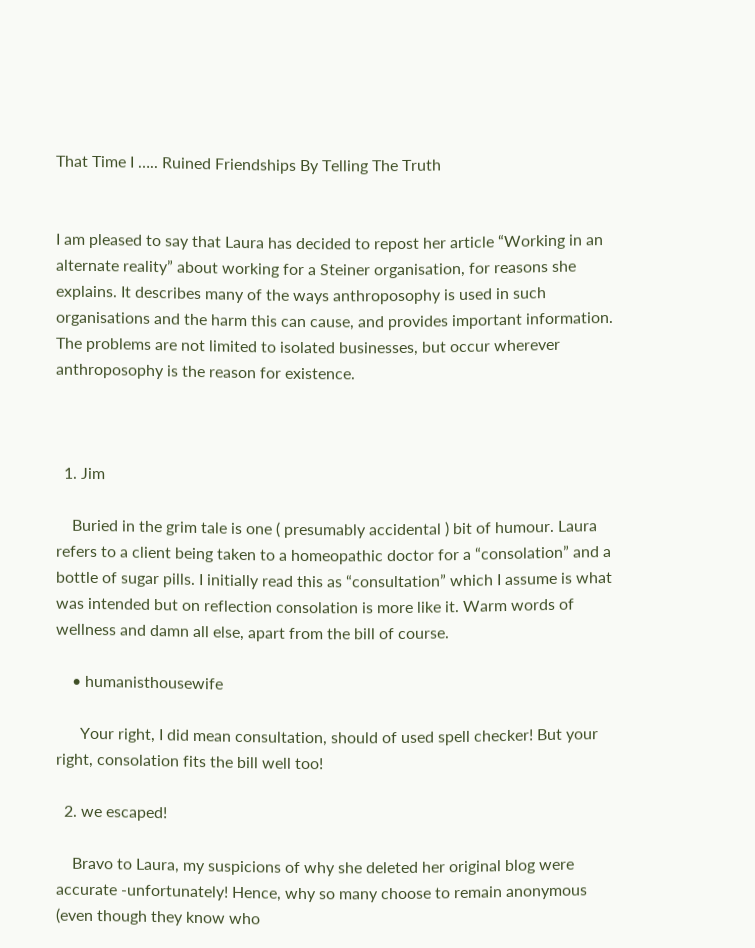That Time I ….. Ruined Friendships By Telling The Truth


I am pleased to say that Laura has decided to repost her article “Working in an alternate reality” about working for a Steiner organisation, for reasons she explains. It describes many of the ways anthroposophy is used in such organisations and the harm this can cause, and provides important information. The problems are not limited to isolated businesses, but occur wherever anthroposophy is the reason for existence.



  1. Jim

    Buried in the grim tale is one ( presumably accidental ) bit of humour. Laura refers to a client being taken to a homeopathic doctor for a “consolation” and a bottle of sugar pills. I initially read this as “consultation” which I assume is what was intended but on reflection consolation is more like it. Warm words of wellness and damn all else, apart from the bill of course.

    • humanisthousewife

      Your right, I did mean consultation, should of used spell checker! But your right, consolation fits the bill well too!

  2. we escaped!

    Bravo to Laura, my suspicions of why she deleted her original blog were accurate -unfortunately! Hence, why so many choose to remain anonymous (even though they know who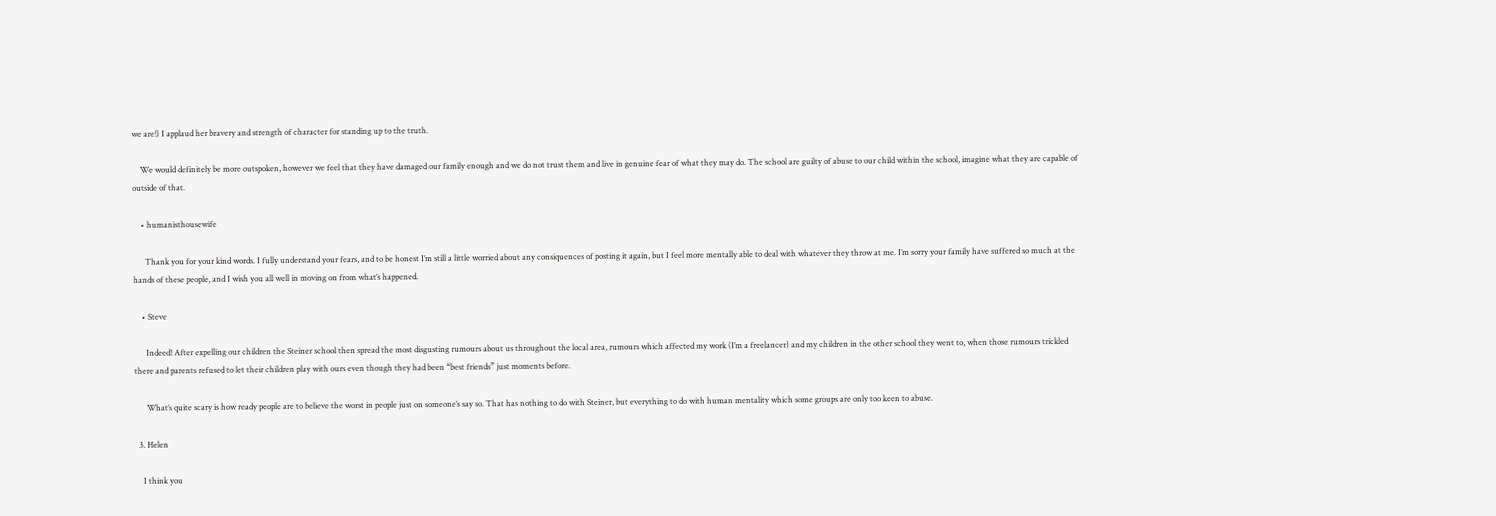we are!) I applaud her bravery and strength of character for standing up to the truth.

    We would definitely be more outspoken, however we feel that they have damaged our family enough and we do not trust them and live in genuine fear of what they may do. The school are guilty of abuse to our child within the school, imagine what they are capable of outside of that.

    • humanisthousewife

      Thank you for your kind words. I fully understand your fears, and to be honest I’m still a little worried about any consiquences of posting it again, but I feel more mentally able to deal with whatever they throw at me. I’m sorry your family have suffered so much at the hands of these people, and I wish you all well in moving on from what’s happened.

    • Steve

      Indeed! After expelling our children the Steiner school then spread the most disgusting rumours about us throughout the local area, rumours which affected my work (I’m a freelancer) and my children in the other school they went to, when those rumours trickled there and parents refused to let their children play with ours even though they had been “best friends” just moments before.

      What’s quite scary is how ready people are to believe the worst in people just on someone’s say so. That has nothing to do with Steiner, but everything to do with human mentality which some groups are only too keen to abuse.

  3. Helen

    I think you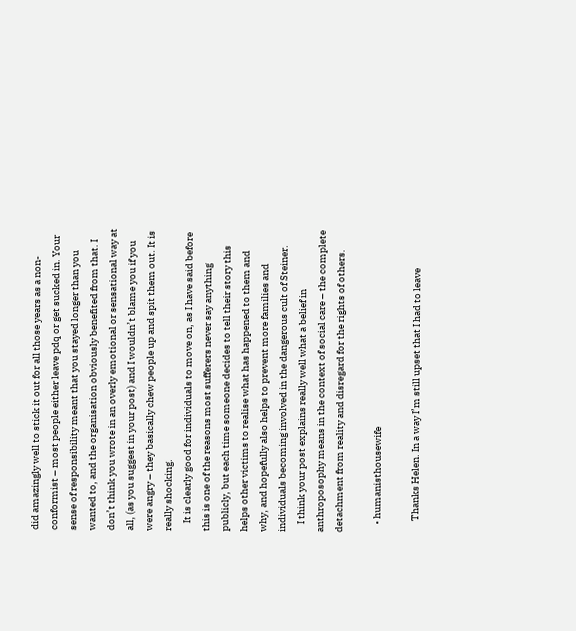did amazingly well to stick it out for all those years as a non-conformist – most people either leave pdq or get sucked in. Your sense of responsibility meant that you stayed longer than you wanted to, and the organisation obviously benefited from that. I don’t think you wrote in an overly emotional or sensational way at all, (as you suggest in your post) and I wouldn’t blame you if you were angry – they basically chew people up and spit them out. It is really shocking.
    It is clearly good for individuals to move on, as I have said before this is one of the reasons most sufferers never say anything publicly, but each time someone decides to tell their story this helps other victims to realise what has happened to them and why, and hopefully also helps to prevent more families and individuals becoming involved in the dangerous cult of Steiner.
    I think your post explains really well what a belief in anthroposophy means in the context of social care – the complete detachment from reality and disregard for the rights of others.

    • humanisthousewife

      Thanks Helen. In a way I’m still upset that I had to leave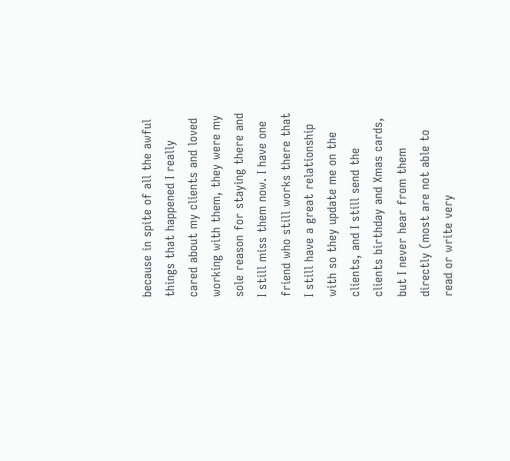because in spite of all the awful things that happened I really cared about my clients and loved working with them, they were my sole reason for staying there and I still miss them now. I have one friend who still works there that I still have a great relationship with so they update me on the clients, and I still send the clients birthday and Xmas cards, but I never hear from them directly (most are not able to read or write very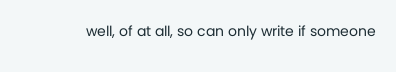well, of at all, so can only write if someone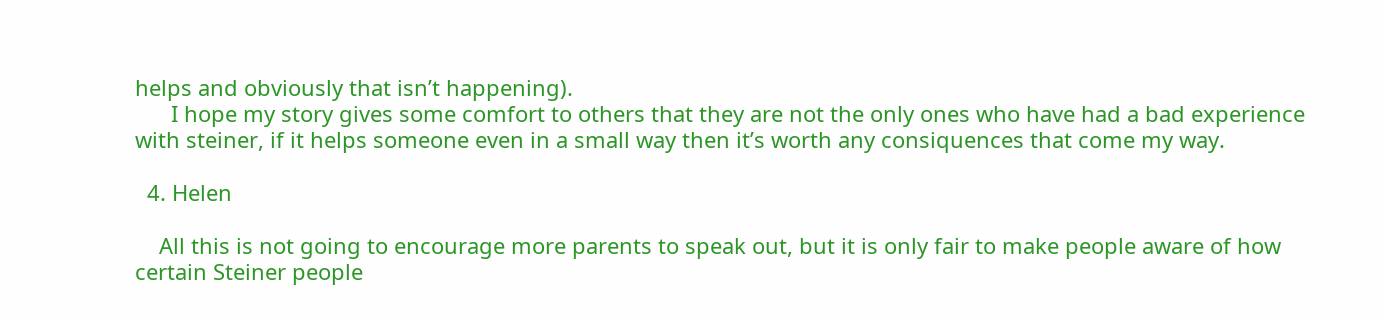helps and obviously that isn’t happening).
      I hope my story gives some comfort to others that they are not the only ones who have had a bad experience with steiner, if it helps someone even in a small way then it’s worth any consiquences that come my way.

  4. Helen

    All this is not going to encourage more parents to speak out, but it is only fair to make people aware of how certain Steiner people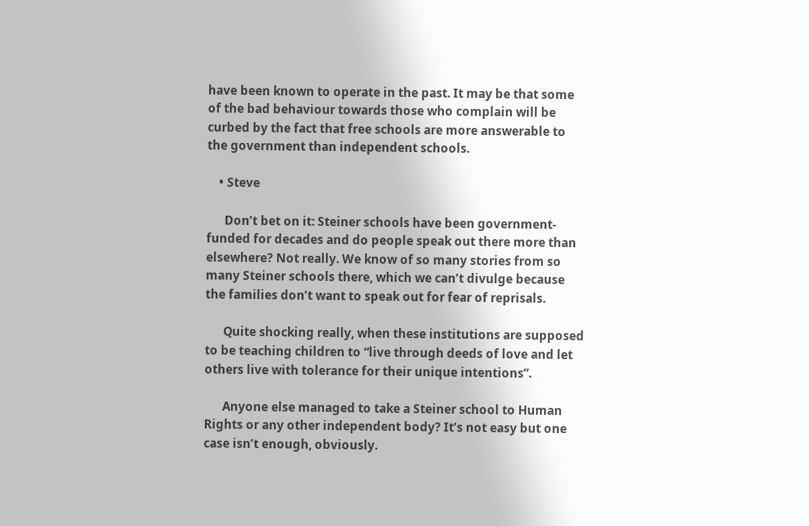have been known to operate in the past. It may be that some of the bad behaviour towards those who complain will be curbed by the fact that free schools are more answerable to the government than independent schools.

    • Steve

      Don’t bet on it: Steiner schools have been government-funded for decades and do people speak out there more than elsewhere? Not really. We know of so many stories from so many Steiner schools there, which we can’t divulge because the families don’t want to speak out for fear of reprisals.

      Quite shocking really, when these institutions are supposed to be teaching children to “live through deeds of love and let others live with tolerance for their unique intentions”.

      Anyone else managed to take a Steiner school to Human Rights or any other independent body? It’s not easy but one case isn’t enough, obviously.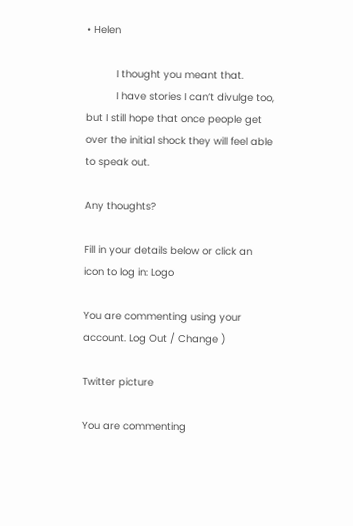• Helen

          I thought you meant that.
          I have stories I can’t divulge too, but I still hope that once people get over the initial shock they will feel able to speak out.

Any thoughts?

Fill in your details below or click an icon to log in: Logo

You are commenting using your account. Log Out / Change )

Twitter picture

You are commenting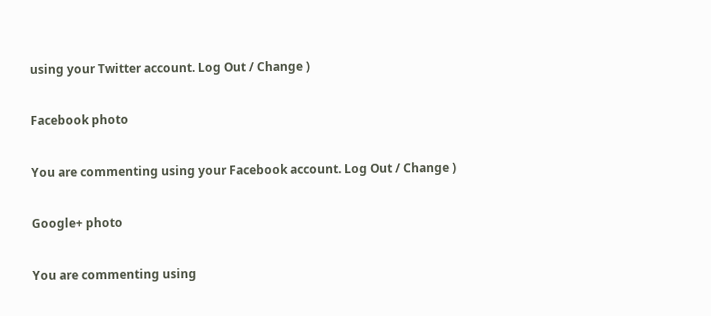using your Twitter account. Log Out / Change )

Facebook photo

You are commenting using your Facebook account. Log Out / Change )

Google+ photo

You are commenting using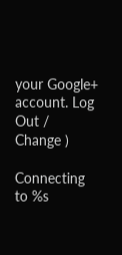your Google+ account. Log Out / Change )

Connecting to %s